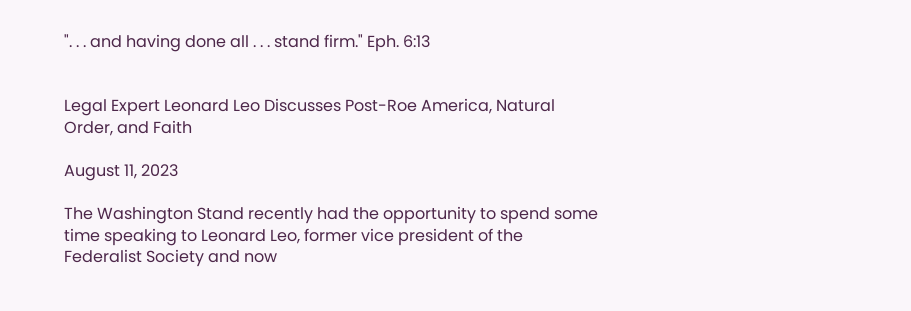". . . and having done all . . . stand firm." Eph. 6:13


Legal Expert Leonard Leo Discusses Post-Roe America, Natural Order, and Faith

August 11, 2023

The Washington Stand recently had the opportunity to spend some time speaking to Leonard Leo, former vice president of the Federalist Society and now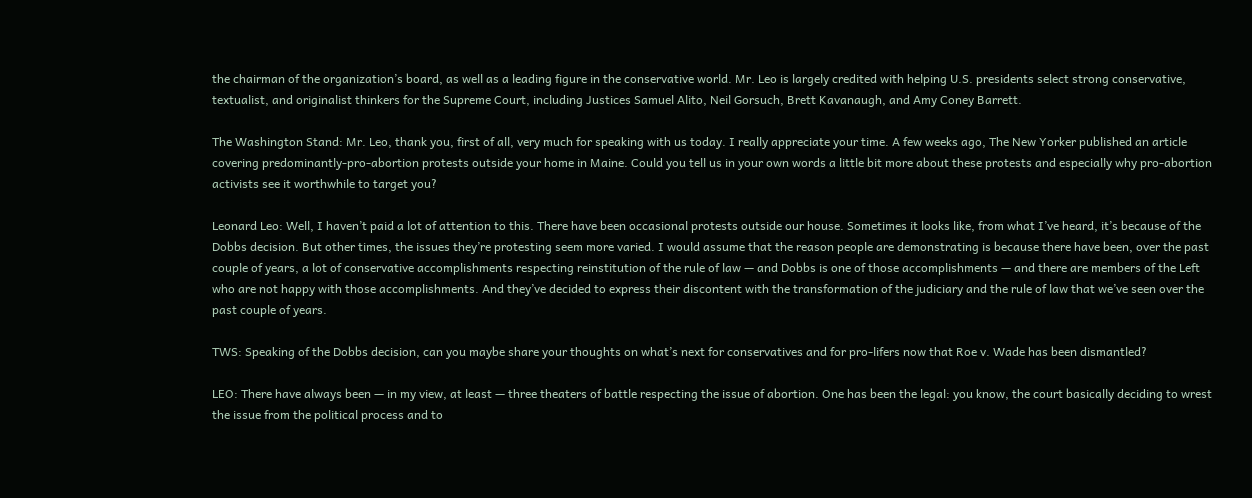the chairman of the organization’s board, as well as a leading figure in the conservative world. Mr. Leo is largely credited with helping U.S. presidents select strong conservative, textualist, and originalist thinkers for the Supreme Court, including Justices Samuel Alito, Neil Gorsuch, Brett Kavanaugh, and Amy Coney Barrett.

The Washington Stand: Mr. Leo, thank you, first of all, very much for speaking with us today. I really appreciate your time. A few weeks ago, The New Yorker published an article covering predominantly-pro-abortion protests outside your home in Maine. Could you tell us in your own words a little bit more about these protests and especially why pro-abortion activists see it worthwhile to target you?

Leonard Leo: Well, I haven’t paid a lot of attention to this. There have been occasional protests outside our house. Sometimes it looks like, from what I’ve heard, it’s because of the Dobbs decision. But other times, the issues they’re protesting seem more varied. I would assume that the reason people are demonstrating is because there have been, over the past couple of years, a lot of conservative accomplishments respecting reinstitution of the rule of law — and Dobbs is one of those accomplishments — and there are members of the Left who are not happy with those accomplishments. And they’ve decided to express their discontent with the transformation of the judiciary and the rule of law that we’ve seen over the past couple of years.

TWS: Speaking of the Dobbs decision, can you maybe share your thoughts on what’s next for conservatives and for pro-lifers now that Roe v. Wade has been dismantled?

LEO: There have always been — in my view, at least — three theaters of battle respecting the issue of abortion. One has been the legal: you know, the court basically deciding to wrest the issue from the political process and to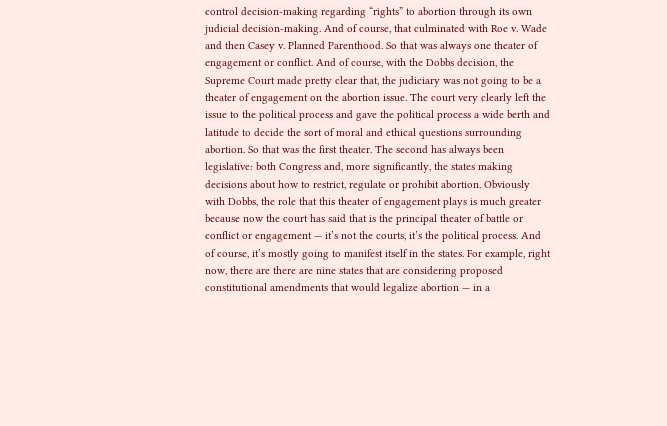control decision-making regarding “rights” to abortion through its own judicial decision-making. And of course, that culminated with Roe v. Wade and then Casey v. Planned Parenthood. So that was always one theater of engagement or conflict. And of course, with the Dobbs decision, the Supreme Court made pretty clear that, the judiciary was not going to be a theater of engagement on the abortion issue. The court very clearly left the issue to the political process and gave the political process a wide berth and latitude to decide the sort of moral and ethical questions surrounding abortion. So that was the first theater. The second has always been legislative: both Congress and, more significantly, the states making decisions about how to restrict, regulate or prohibit abortion. Obviously with Dobbs, the role that this theater of engagement plays is much greater because now the court has said that is the principal theater of battle or conflict or engagement — it’s not the courts, it’s the political process. And of course, it’s mostly going to manifest itself in the states. For example, right now, there are there are nine states that are considering proposed constitutional amendments that would legalize abortion — in a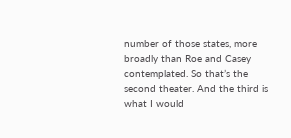number of those states, more broadly than Roe and Casey contemplated. So that’s the second theater. And the third is what I would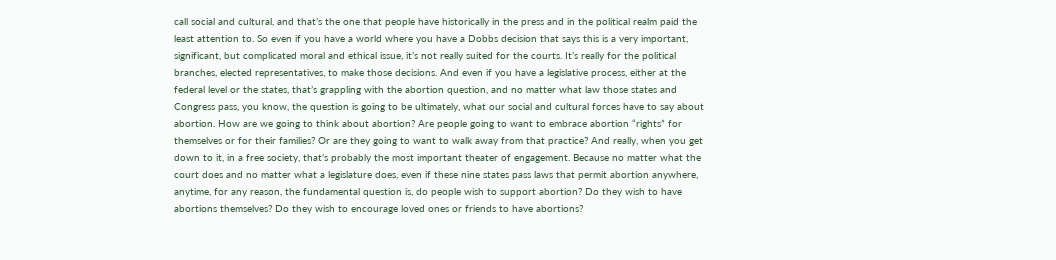call social and cultural, and that’s the one that people have historically in the press and in the political realm paid the least attention to. So even if you have a world where you have a Dobbs decision that says this is a very important, significant, but complicated moral and ethical issue, it’s not really suited for the courts. It’s really for the political branches, elected representatives, to make those decisions. And even if you have a legislative process, either at the federal level or the states, that’s grappling with the abortion question, and no matter what law those states and Congress pass, you know, the question is going to be ultimately, what our social and cultural forces have to say about abortion. How are we going to think about abortion? Are people going to want to embrace abortion “rights” for themselves or for their families? Or are they going to want to walk away from that practice? And really, when you get down to it, in a free society, that’s probably the most important theater of engagement. Because no matter what the court does and no matter what a legislature does, even if these nine states pass laws that permit abortion anywhere, anytime, for any reason, the fundamental question is, do people wish to support abortion? Do they wish to have abortions themselves? Do they wish to encourage loved ones or friends to have abortions?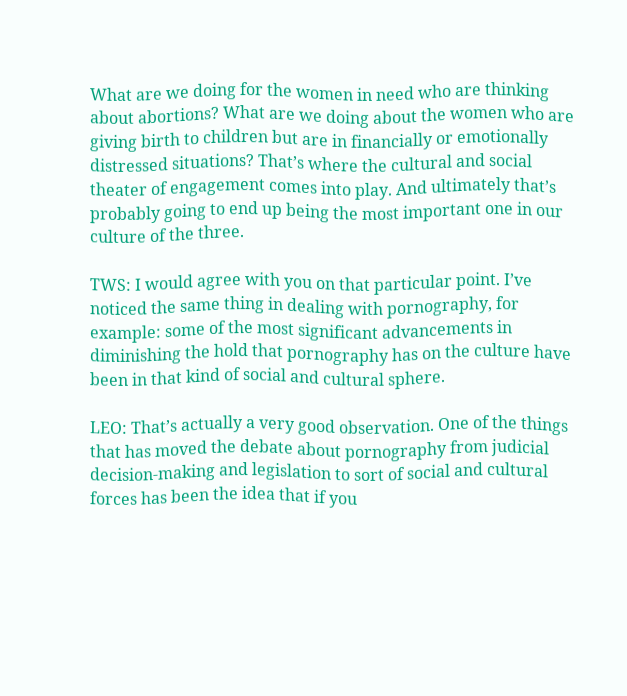What are we doing for the women in need who are thinking about abortions? What are we doing about the women who are giving birth to children but are in financially or emotionally distressed situations? That’s where the cultural and social theater of engagement comes into play. And ultimately that’s probably going to end up being the most important one in our culture of the three.

TWS: I would agree with you on that particular point. I’ve noticed the same thing in dealing with pornography, for example: some of the most significant advancements in diminishing the hold that pornography has on the culture have been in that kind of social and cultural sphere.

LEO: That’s actually a very good observation. One of the things that has moved the debate about pornography from judicial decision-making and legislation to sort of social and cultural forces has been the idea that if you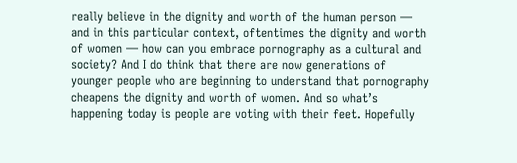really believe in the dignity and worth of the human person — and in this particular context, oftentimes the dignity and worth of women — how can you embrace pornography as a cultural and society? And I do think that there are now generations of younger people who are beginning to understand that pornography cheapens the dignity and worth of women. And so what’s happening today is people are voting with their feet. Hopefully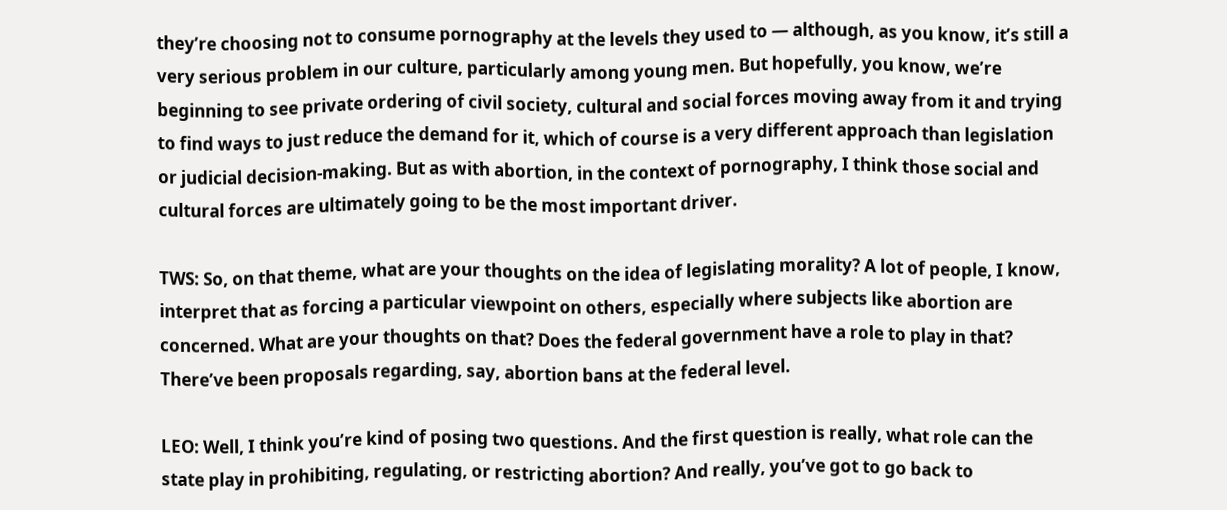they’re choosing not to consume pornography at the levels they used to — although, as you know, it’s still a very serious problem in our culture, particularly among young men. But hopefully, you know, we’re beginning to see private ordering of civil society, cultural and social forces moving away from it and trying to find ways to just reduce the demand for it, which of course is a very different approach than legislation or judicial decision-making. But as with abortion, in the context of pornography, I think those social and cultural forces are ultimately going to be the most important driver.

TWS: So, on that theme, what are your thoughts on the idea of legislating morality? A lot of people, I know, interpret that as forcing a particular viewpoint on others, especially where subjects like abortion are concerned. What are your thoughts on that? Does the federal government have a role to play in that? There’ve been proposals regarding, say, abortion bans at the federal level.

LEO: Well, I think you’re kind of posing two questions. And the first question is really, what role can the state play in prohibiting, regulating, or restricting abortion? And really, you’ve got to go back to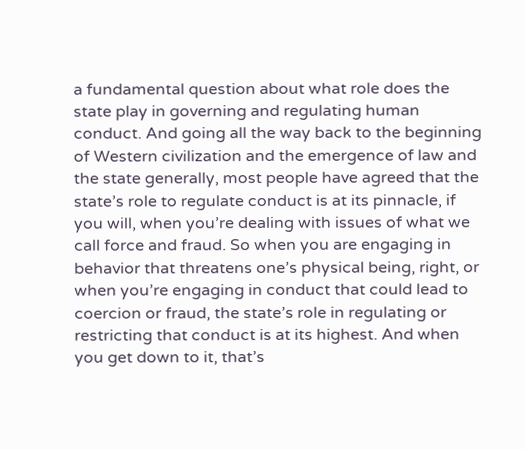a fundamental question about what role does the state play in governing and regulating human conduct. And going all the way back to the beginning of Western civilization and the emergence of law and the state generally, most people have agreed that the state’s role to regulate conduct is at its pinnacle, if you will, when you’re dealing with issues of what we call force and fraud. So when you are engaging in behavior that threatens one’s physical being, right, or when you’re engaging in conduct that could lead to coercion or fraud, the state’s role in regulating or restricting that conduct is at its highest. And when you get down to it, that’s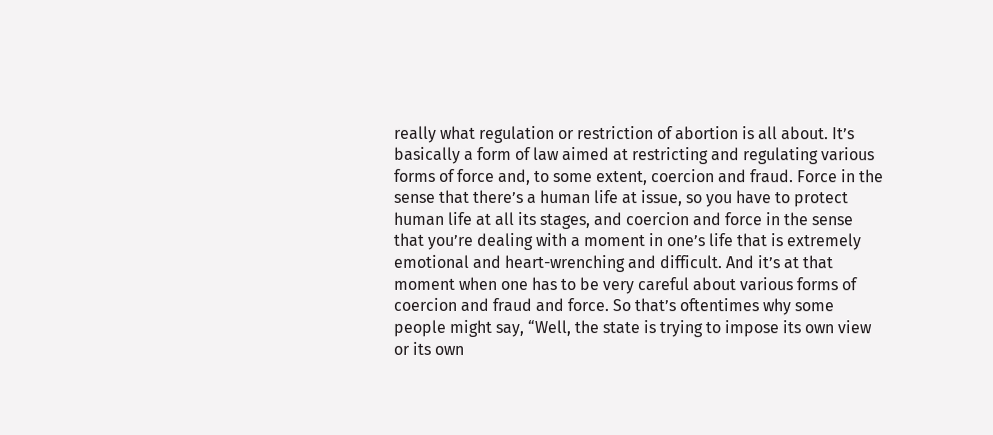really what regulation or restriction of abortion is all about. It’s basically a form of law aimed at restricting and regulating various forms of force and, to some extent, coercion and fraud. Force in the sense that there’s a human life at issue, so you have to protect human life at all its stages, and coercion and force in the sense that you’re dealing with a moment in one’s life that is extremely emotional and heart-wrenching and difficult. And it’s at that moment when one has to be very careful about various forms of coercion and fraud and force. So that’s oftentimes why some people might say, “Well, the state is trying to impose its own view or its own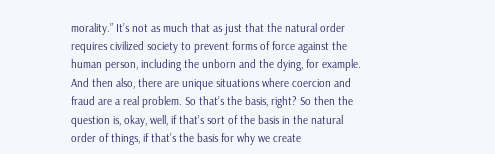morality.” It’s not as much that as just that the natural order requires civilized society to prevent forms of force against the human person, including the unborn and the dying, for example. And then also, there are unique situations where coercion and fraud are a real problem. So that’s the basis, right? So then the question is, okay, well, if that’s sort of the basis in the natural order of things, if that’s the basis for why we create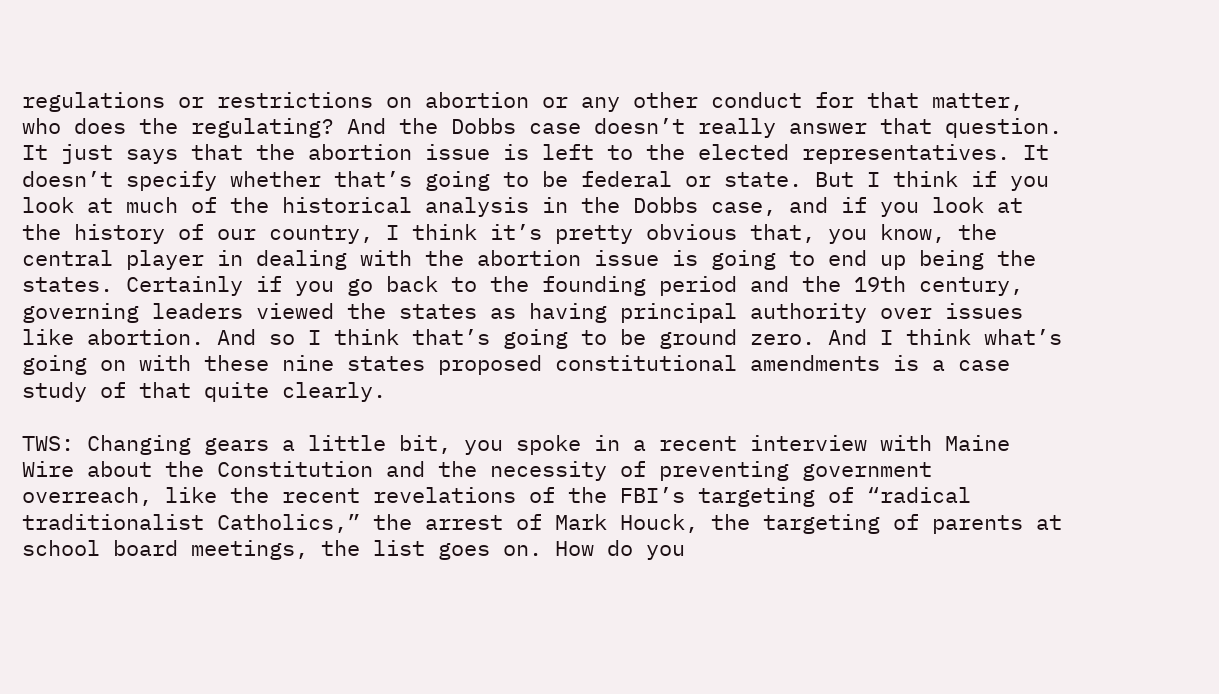regulations or restrictions on abortion or any other conduct for that matter, who does the regulating? And the Dobbs case doesn’t really answer that question. It just says that the abortion issue is left to the elected representatives. It doesn’t specify whether that’s going to be federal or state. But I think if you look at much of the historical analysis in the Dobbs case, and if you look at the history of our country, I think it’s pretty obvious that, you know, the central player in dealing with the abortion issue is going to end up being the states. Certainly if you go back to the founding period and the 19th century, governing leaders viewed the states as having principal authority over issues like abortion. And so I think that’s going to be ground zero. And I think what’s going on with these nine states proposed constitutional amendments is a case study of that quite clearly.

TWS: Changing gears a little bit, you spoke in a recent interview with Maine Wire about the Constitution and the necessity of preventing government overreach, like the recent revelations of the FBI’s targeting of “radical traditionalist Catholics,” the arrest of Mark Houck, the targeting of parents at school board meetings, the list goes on. How do you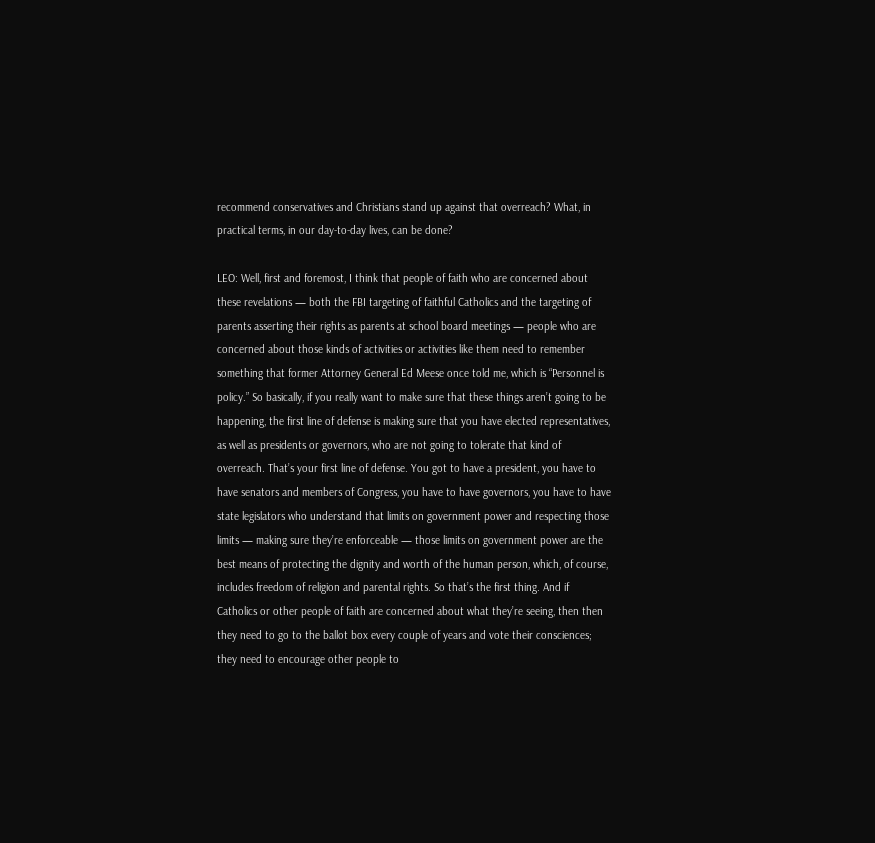recommend conservatives and Christians stand up against that overreach? What, in practical terms, in our day-to-day lives, can be done?

LEO: Well, first and foremost, I think that people of faith who are concerned about these revelations — both the FBI targeting of faithful Catholics and the targeting of parents asserting their rights as parents at school board meetings — people who are concerned about those kinds of activities or activities like them need to remember something that former Attorney General Ed Meese once told me, which is “Personnel is policy.” So basically, if you really want to make sure that these things aren’t going to be happening, the first line of defense is making sure that you have elected representatives, as well as presidents or governors, who are not going to tolerate that kind of overreach. That’s your first line of defense. You got to have a president, you have to have senators and members of Congress, you have to have governors, you have to have state legislators who understand that limits on government power and respecting those limits — making sure they’re enforceable — those limits on government power are the best means of protecting the dignity and worth of the human person, which, of course, includes freedom of religion and parental rights. So that’s the first thing. And if Catholics or other people of faith are concerned about what they’re seeing, then then they need to go to the ballot box every couple of years and vote their consciences; they need to encourage other people to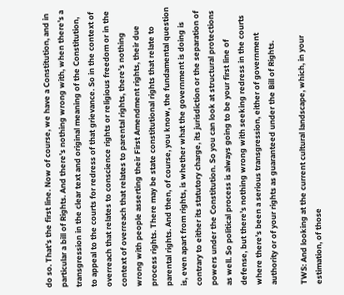do so. That’s the first line. Now of course, we have a Constitution, and in particular a bill of Rights. And there’s nothing wrong with, when there’s a transgression in the clear text and original meaning of the Constitution, to appeal to the courts for redress of that grievance. So in the context of overreach that relates to conscience rights or religious freedom or in the context of overreach that relates to parental rights, there’s nothing wrong with people asserting their First Amendment rights, their due process rights. There may be state constitutional rights that relate to parental rights. And then, of course, you know, the fundamental question is, even apart from rights, is whether what the government is doing is contrary to either its statutory charge, its jurisdiction or the separation of powers under the Constitution. So you can look at structural protections as well. So political process is always going to be your first line of defense, but there’s nothing wrong with seeking redress in the courts where there’s been a serious transgression, either of government authority or of your rights as guaranteed under the Bill of Rights.

TWS: And looking at the current cultural landscape, which, in your estimation, of those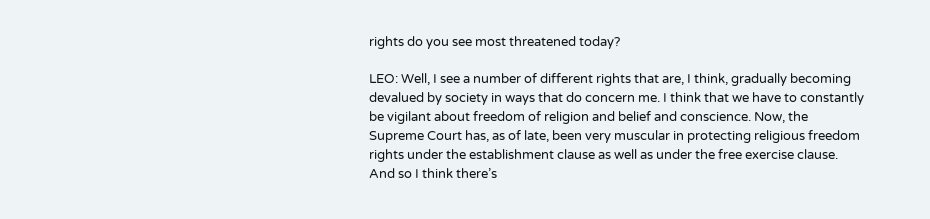rights do you see most threatened today?

LEO: Well, I see a number of different rights that are, I think, gradually becoming devalued by society in ways that do concern me. I think that we have to constantly be vigilant about freedom of religion and belief and conscience. Now, the Supreme Court has, as of late, been very muscular in protecting religious freedom rights under the establishment clause as well as under the free exercise clause. And so I think there’s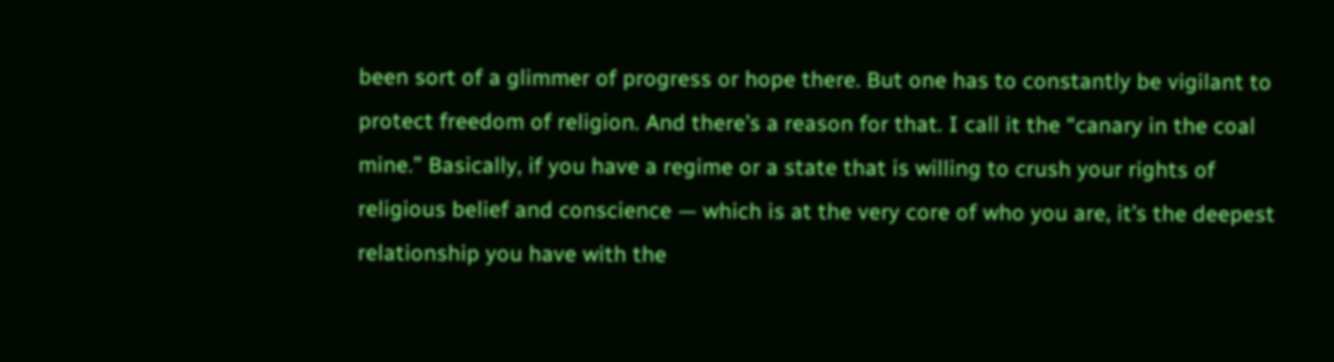been sort of a glimmer of progress or hope there. But one has to constantly be vigilant to protect freedom of religion. And there’s a reason for that. I call it the “canary in the coal mine.” Basically, if you have a regime or a state that is willing to crush your rights of religious belief and conscience — which is at the very core of who you are, it’s the deepest relationship you have with the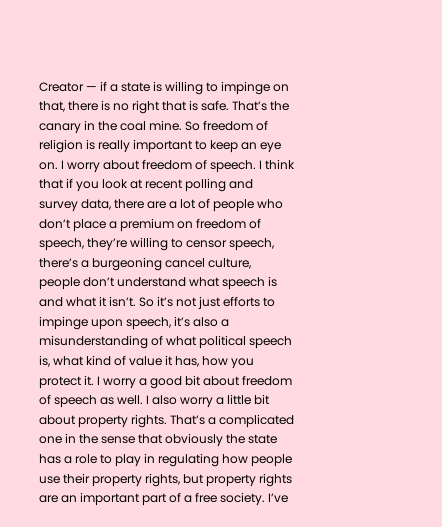Creator — if a state is willing to impinge on that, there is no right that is safe. That’s the canary in the coal mine. So freedom of religion is really important to keep an eye on. I worry about freedom of speech. I think that if you look at recent polling and survey data, there are a lot of people who don’t place a premium on freedom of speech, they’re willing to censor speech, there’s a burgeoning cancel culture, people don’t understand what speech is and what it isn’t. So it’s not just efforts to impinge upon speech, it’s also a misunderstanding of what political speech is, what kind of value it has, how you protect it. I worry a good bit about freedom of speech as well. I also worry a little bit about property rights. That’s a complicated one in the sense that obviously the state has a role to play in regulating how people use their property rights, but property rights are an important part of a free society. I’ve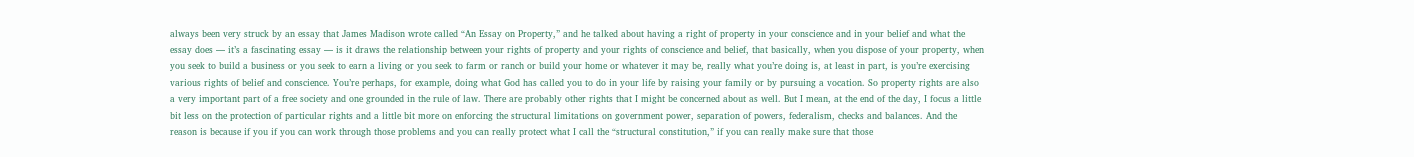always been very struck by an essay that James Madison wrote called “An Essay on Property,” and he talked about having a right of property in your conscience and in your belief and what the essay does — it’s a fascinating essay — is it draws the relationship between your rights of property and your rights of conscience and belief, that basically, when you dispose of your property, when you seek to build a business or you seek to earn a living or you seek to farm or ranch or build your home or whatever it may be, really what you’re doing is, at least in part, is you’re exercising various rights of belief and conscience. You’re perhaps, for example, doing what God has called you to do in your life by raising your family or by pursuing a vocation. So property rights are also a very important part of a free society and one grounded in the rule of law. There are probably other rights that I might be concerned about as well. But I mean, at the end of the day, I focus a little bit less on the protection of particular rights and a little bit more on enforcing the structural limitations on government power, separation of powers, federalism, checks and balances. And the reason is because if you if you can work through those problems and you can really protect what I call the “structural constitution,” if you can really make sure that those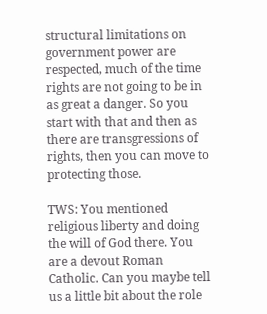structural limitations on government power are respected, much of the time rights are not going to be in as great a danger. So you start with that and then as there are transgressions of rights, then you can move to protecting those.

TWS: You mentioned religious liberty and doing the will of God there. You are a devout Roman Catholic. Can you maybe tell us a little bit about the role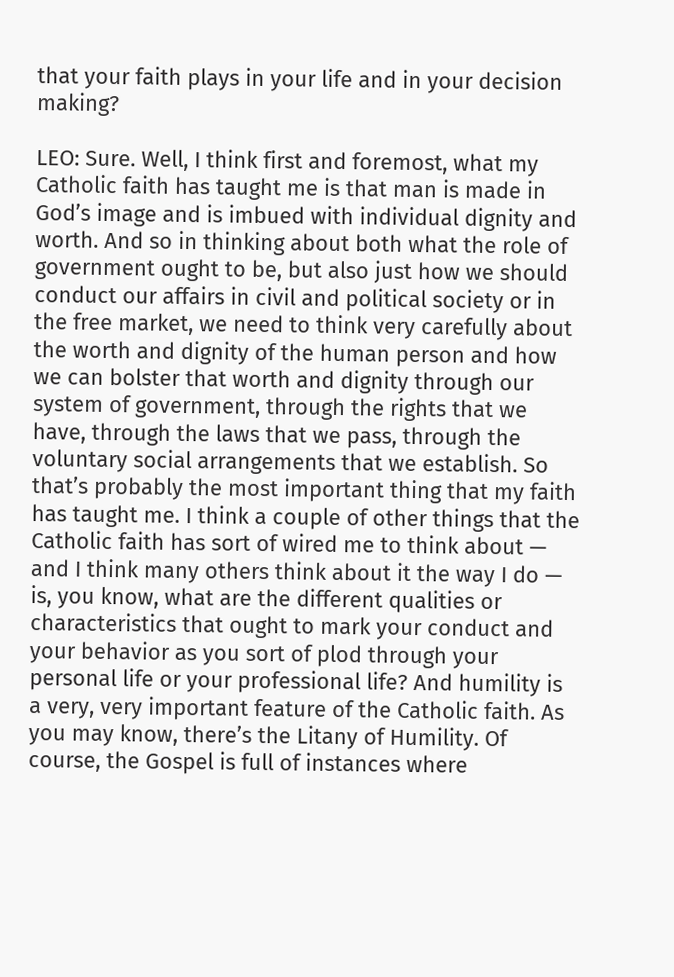that your faith plays in your life and in your decision making?

LEO: Sure. Well, I think first and foremost, what my Catholic faith has taught me is that man is made in God’s image and is imbued with individual dignity and worth. And so in thinking about both what the role of government ought to be, but also just how we should conduct our affairs in civil and political society or in the free market, we need to think very carefully about the worth and dignity of the human person and how we can bolster that worth and dignity through our system of government, through the rights that we have, through the laws that we pass, through the voluntary social arrangements that we establish. So that’s probably the most important thing that my faith has taught me. I think a couple of other things that the Catholic faith has sort of wired me to think about — and I think many others think about it the way I do — is, you know, what are the different qualities or characteristics that ought to mark your conduct and your behavior as you sort of plod through your personal life or your professional life? And humility is a very, very important feature of the Catholic faith. As you may know, there’s the Litany of Humility. Of course, the Gospel is full of instances where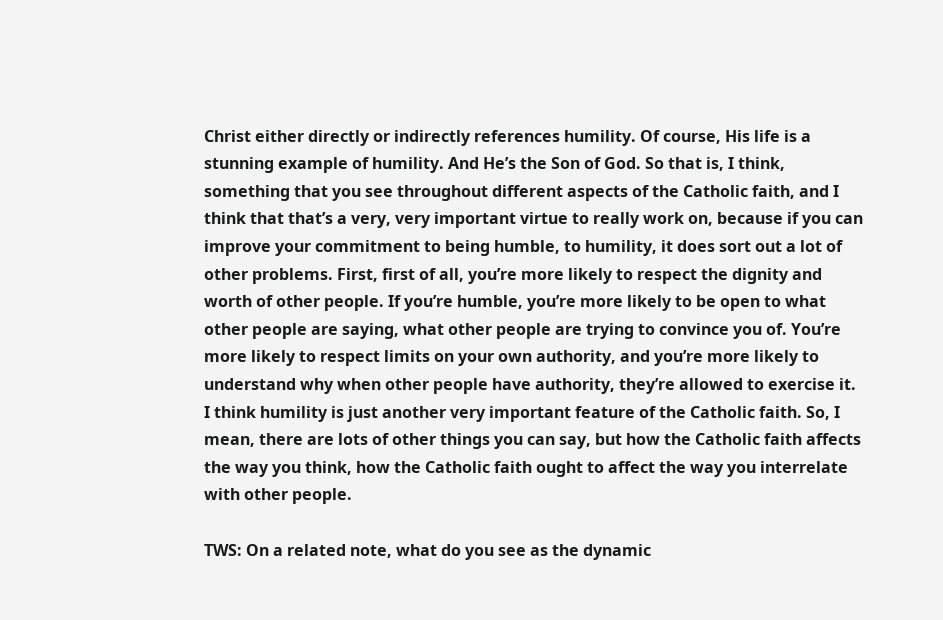Christ either directly or indirectly references humility. Of course, His life is a stunning example of humility. And He’s the Son of God. So that is, I think, something that you see throughout different aspects of the Catholic faith, and I think that that’s a very, very important virtue to really work on, because if you can improve your commitment to being humble, to humility, it does sort out a lot of other problems. First, first of all, you’re more likely to respect the dignity and worth of other people. If you’re humble, you’re more likely to be open to what other people are saying, what other people are trying to convince you of. You’re more likely to respect limits on your own authority, and you’re more likely to understand why when other people have authority, they’re allowed to exercise it. I think humility is just another very important feature of the Catholic faith. So, I mean, there are lots of other things you can say, but how the Catholic faith affects the way you think, how the Catholic faith ought to affect the way you interrelate with other people.

TWS: On a related note, what do you see as the dynamic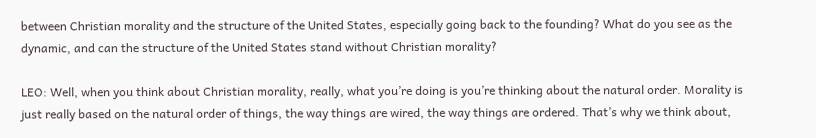between Christian morality and the structure of the United States, especially going back to the founding? What do you see as the dynamic, and can the structure of the United States stand without Christian morality?

LEO: Well, when you think about Christian morality, really, what you’re doing is you’re thinking about the natural order. Morality is just really based on the natural order of things, the way things are wired, the way things are ordered. That’s why we think about,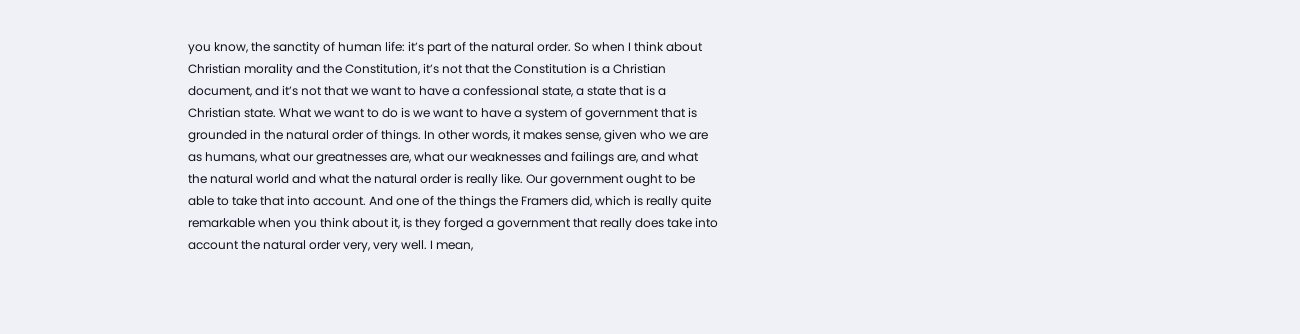you know, the sanctity of human life: it’s part of the natural order. So when I think about Christian morality and the Constitution, it’s not that the Constitution is a Christian document, and it’s not that we want to have a confessional state, a state that is a Christian state. What we want to do is we want to have a system of government that is grounded in the natural order of things. In other words, it makes sense, given who we are as humans, what our greatnesses are, what our weaknesses and failings are, and what the natural world and what the natural order is really like. Our government ought to be able to take that into account. And one of the things the Framers did, which is really quite remarkable when you think about it, is they forged a government that really does take into account the natural order very, very well. I mean,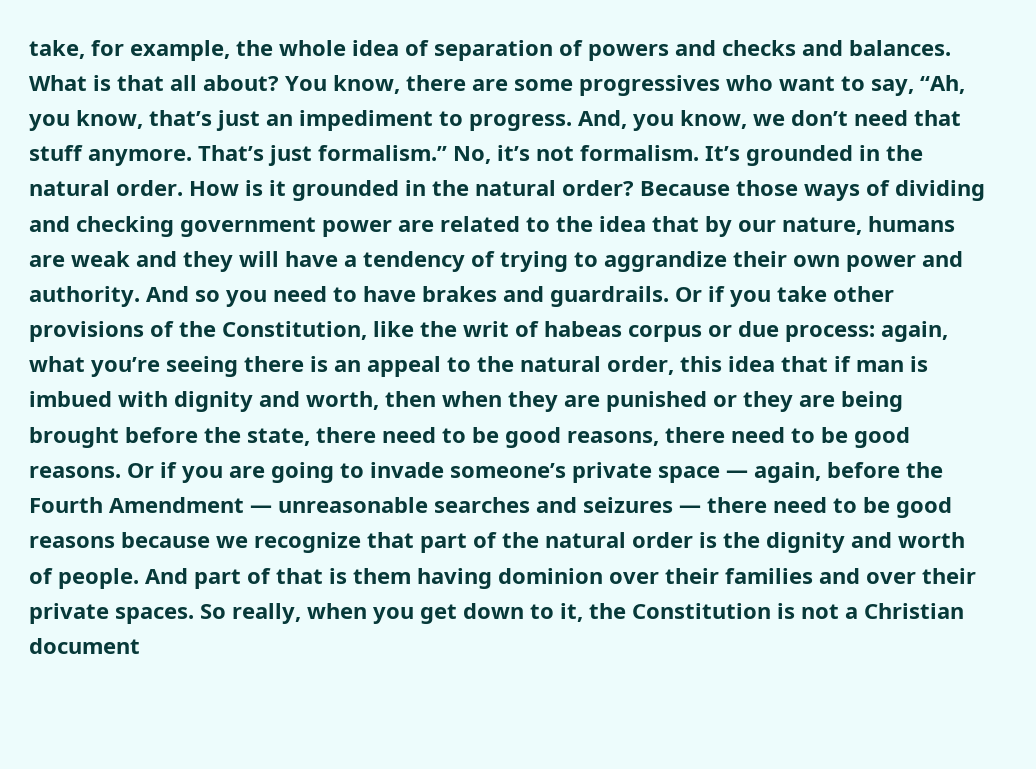take, for example, the whole idea of separation of powers and checks and balances. What is that all about? You know, there are some progressives who want to say, “Ah, you know, that’s just an impediment to progress. And, you know, we don’t need that stuff anymore. That’s just formalism.” No, it’s not formalism. It’s grounded in the natural order. How is it grounded in the natural order? Because those ways of dividing and checking government power are related to the idea that by our nature, humans are weak and they will have a tendency of trying to aggrandize their own power and authority. And so you need to have brakes and guardrails. Or if you take other provisions of the Constitution, like the writ of habeas corpus or due process: again, what you’re seeing there is an appeal to the natural order, this idea that if man is imbued with dignity and worth, then when they are punished or they are being brought before the state, there need to be good reasons, there need to be good reasons. Or if you are going to invade someone’s private space — again, before the Fourth Amendment — unreasonable searches and seizures — there need to be good reasons because we recognize that part of the natural order is the dignity and worth of people. And part of that is them having dominion over their families and over their private spaces. So really, when you get down to it, the Constitution is not a Christian document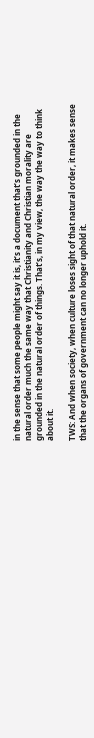in the sense that some people might say it is, it’s a document that’s grounded in the natural order much the same way that Christianity and Christian morality are grounded in the natural order of things. That’s, in my view, the way the way to think about it.

TWS: And when society, when culture loses sight of that natural order, it makes sense that the organs of government can no longer uphold it.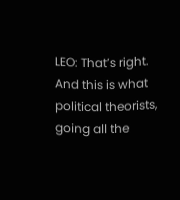LEO: That’s right. And this is what political theorists, going all the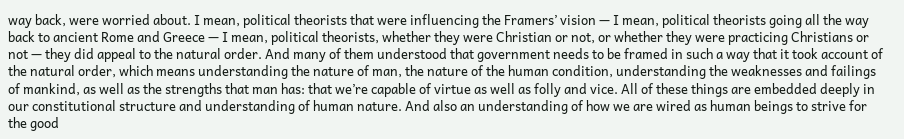way back, were worried about. I mean, political theorists that were influencing the Framers’ vision — I mean, political theorists going all the way back to ancient Rome and Greece — I mean, political theorists, whether they were Christian or not, or whether they were practicing Christians or not — they did appeal to the natural order. And many of them understood that government needs to be framed in such a way that it took account of the natural order, which means understanding the nature of man, the nature of the human condition, understanding the weaknesses and failings of mankind, as well as the strengths that man has: that we’re capable of virtue as well as folly and vice. All of these things are embedded deeply in our constitutional structure and understanding of human nature. And also an understanding of how we are wired as human beings to strive for the good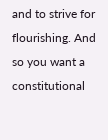and to strive for flourishing. And so you want a constitutional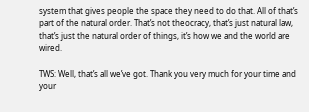system that gives people the space they need to do that. All of that’s part of the natural order. That’s not theocracy, that’s just natural law, that’s just the natural order of things, it’s how we and the world are wired.

TWS: Well, that’s all we’ve got. Thank you very much for your time and your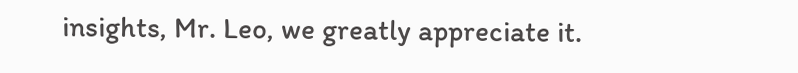insights, Mr. Leo, we greatly appreciate it.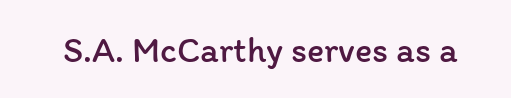S.A. McCarthy serves as a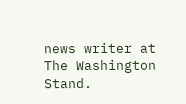news writer at The Washington Stand.